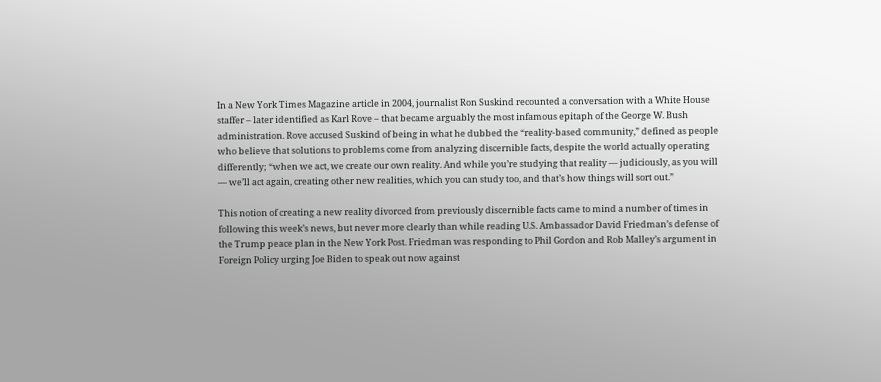In a New York Times Magazine article in 2004, journalist Ron Suskind recounted a conversation with a White House staffer – later identified as Karl Rove – that became arguably the most infamous epitaph of the George W. Bush administration. Rove accused Suskind of being in what he dubbed the “reality-based community,” defined as people who believe that solutions to problems come from analyzing discernible facts, despite the world actually operating differently; “when we act, we create our own reality. And while you’re studying that reality — judiciously, as you will — we’ll act again, creating other new realities, which you can study too, and that’s how things will sort out.”

This notion of creating a new reality divorced from previously discernible facts came to mind a number of times in following this week’s news, but never more clearly than while reading U.S. Ambassador David Friedman’s defense of the Trump peace plan in the New York Post. Friedman was responding to Phil Gordon and Rob Malley’s argument in Foreign Policy urging Joe Biden to speak out now against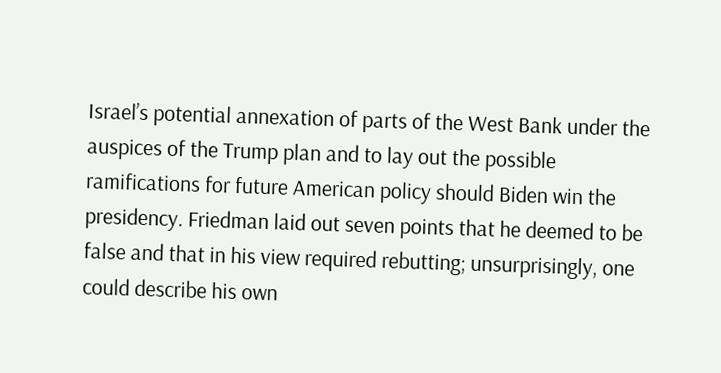Israel’s potential annexation of parts of the West Bank under the auspices of the Trump plan and to lay out the possible ramifications for future American policy should Biden win the presidency. Friedman laid out seven points that he deemed to be false and that in his view required rebutting; unsurprisingly, one could describe his own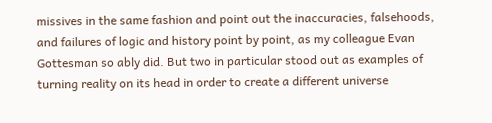missives in the same fashion and point out the inaccuracies, falsehoods, and failures of logic and history point by point, as my colleague Evan Gottesman so ably did. But two in particular stood out as examples of turning reality on its head in order to create a different universe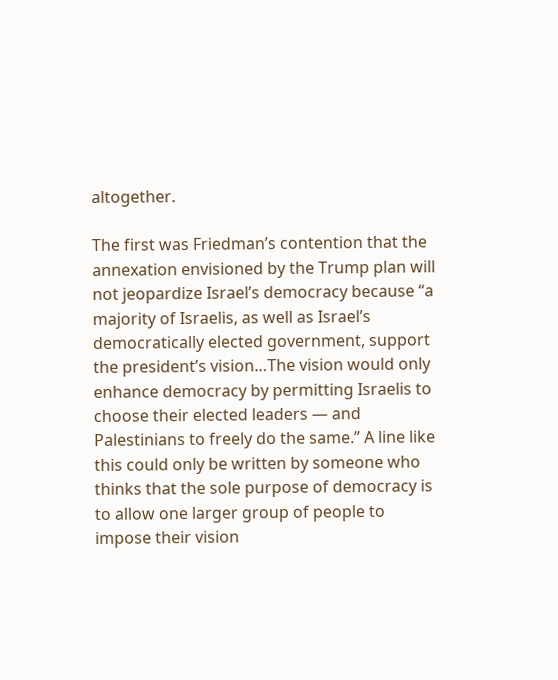altogether.

The first was Friedman’s contention that the annexation envisioned by the Trump plan will not jeopardize Israel’s democracy because “a majority of Israelis, as well as Israel’s democratically elected government, support the president’s vision…The vision would only enhance democracy by permitting Israelis to choose their elected leaders — and Palestinians to freely do the same.” A line like this could only be written by someone who thinks that the sole purpose of democracy is to allow one larger group of people to impose their vision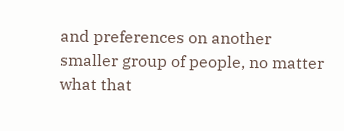and preferences on another smaller group of people, no matter what that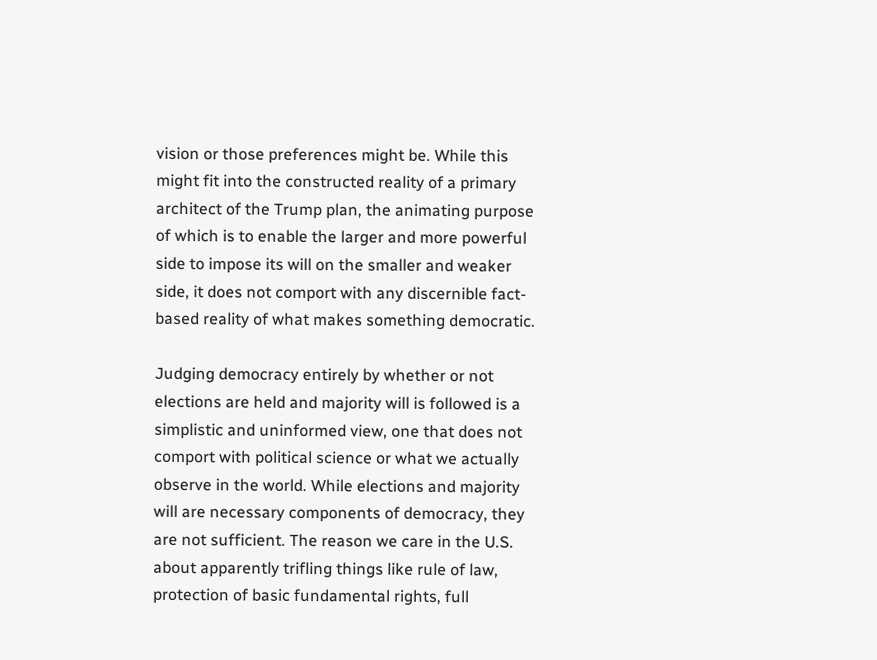vision or those preferences might be. While this might fit into the constructed reality of a primary architect of the Trump plan, the animating purpose of which is to enable the larger and more powerful side to impose its will on the smaller and weaker side, it does not comport with any discernible fact-based reality of what makes something democratic.

Judging democracy entirely by whether or not elections are held and majority will is followed is a simplistic and uninformed view, one that does not comport with political science or what we actually observe in the world. While elections and majority will are necessary components of democracy, they are not sufficient. The reason we care in the U.S. about apparently trifling things like rule of law, protection of basic fundamental rights, full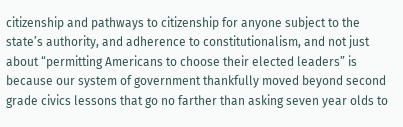citizenship and pathways to citizenship for anyone subject to the state’s authority, and adherence to constitutionalism, and not just about “permitting Americans to choose their elected leaders” is because our system of government thankfully moved beyond second grade civics lessons that go no farther than asking seven year olds to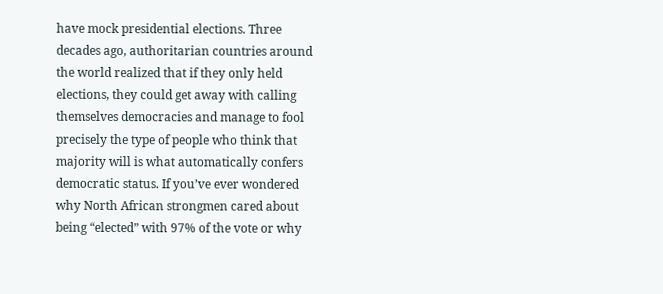have mock presidential elections. Three decades ago, authoritarian countries around the world realized that if they only held elections, they could get away with calling themselves democracies and manage to fool precisely the type of people who think that majority will is what automatically confers democratic status. If you’ve ever wondered why North African strongmen cared about being “elected” with 97% of the vote or why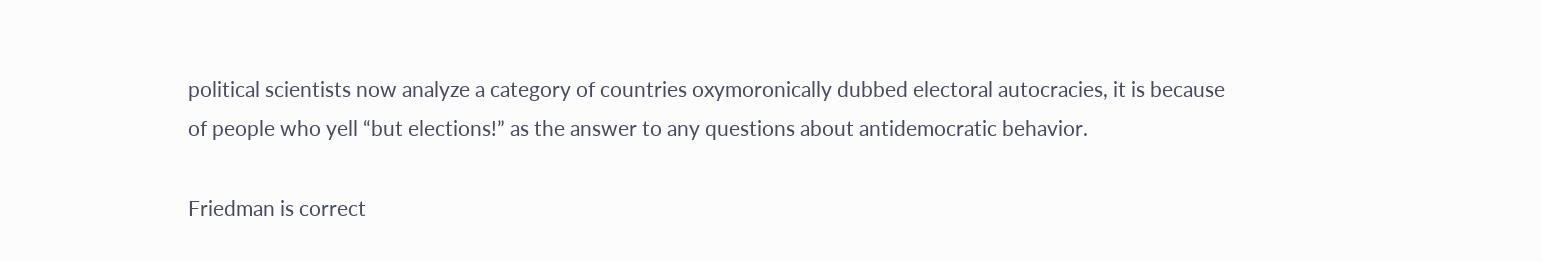political scientists now analyze a category of countries oxymoronically dubbed electoral autocracies, it is because of people who yell “but elections!” as the answer to any questions about antidemocratic behavior.

Friedman is correct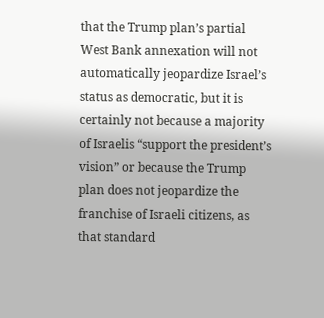that the Trump plan’s partial West Bank annexation will not automatically jeopardize Israel’s status as democratic, but it is certainly not because a majority of Israelis “support the president’s vision” or because the Trump plan does not jeopardize the franchise of Israeli citizens, as that standard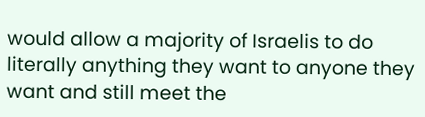would allow a majority of Israelis to do literally anything they want to anyone they want and still meet the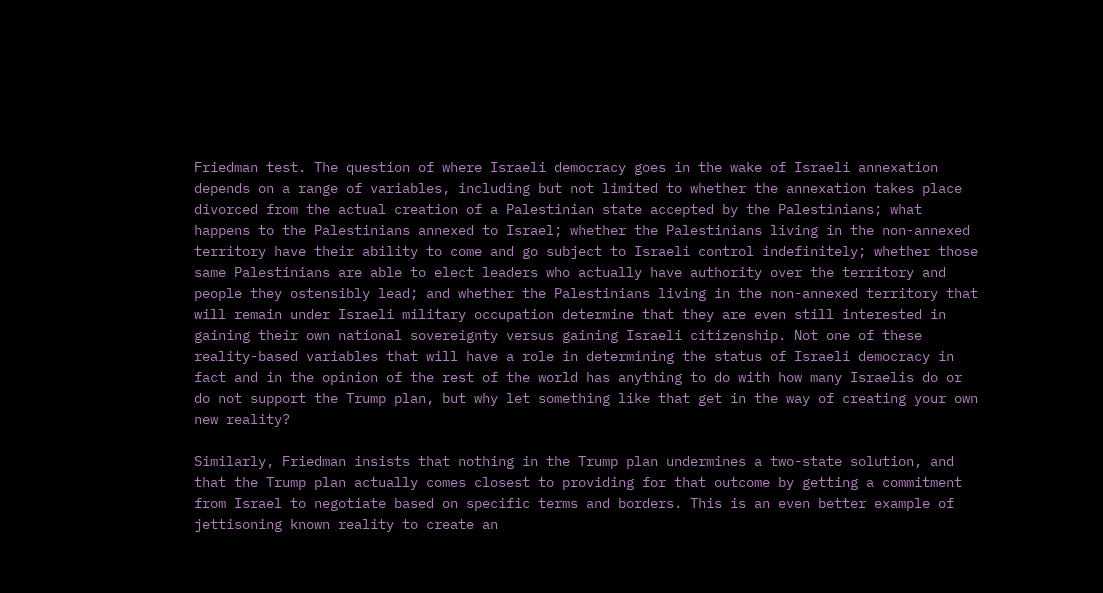Friedman test. The question of where Israeli democracy goes in the wake of Israeli annexation depends on a range of variables, including but not limited to whether the annexation takes place divorced from the actual creation of a Palestinian state accepted by the Palestinians; what happens to the Palestinians annexed to Israel; whether the Palestinians living in the non-annexed territory have their ability to come and go subject to Israeli control indefinitely; whether those same Palestinians are able to elect leaders who actually have authority over the territory and people they ostensibly lead; and whether the Palestinians living in the non-annexed territory that will remain under Israeli military occupation determine that they are even still interested in gaining their own national sovereignty versus gaining Israeli citizenship. Not one of these reality-based variables that will have a role in determining the status of Israeli democracy in fact and in the opinion of the rest of the world has anything to do with how many Israelis do or do not support the Trump plan, but why let something like that get in the way of creating your own new reality?

Similarly, Friedman insists that nothing in the Trump plan undermines a two-state solution, and that the Trump plan actually comes closest to providing for that outcome by getting a commitment from Israel to negotiate based on specific terms and borders. This is an even better example of jettisoning known reality to create an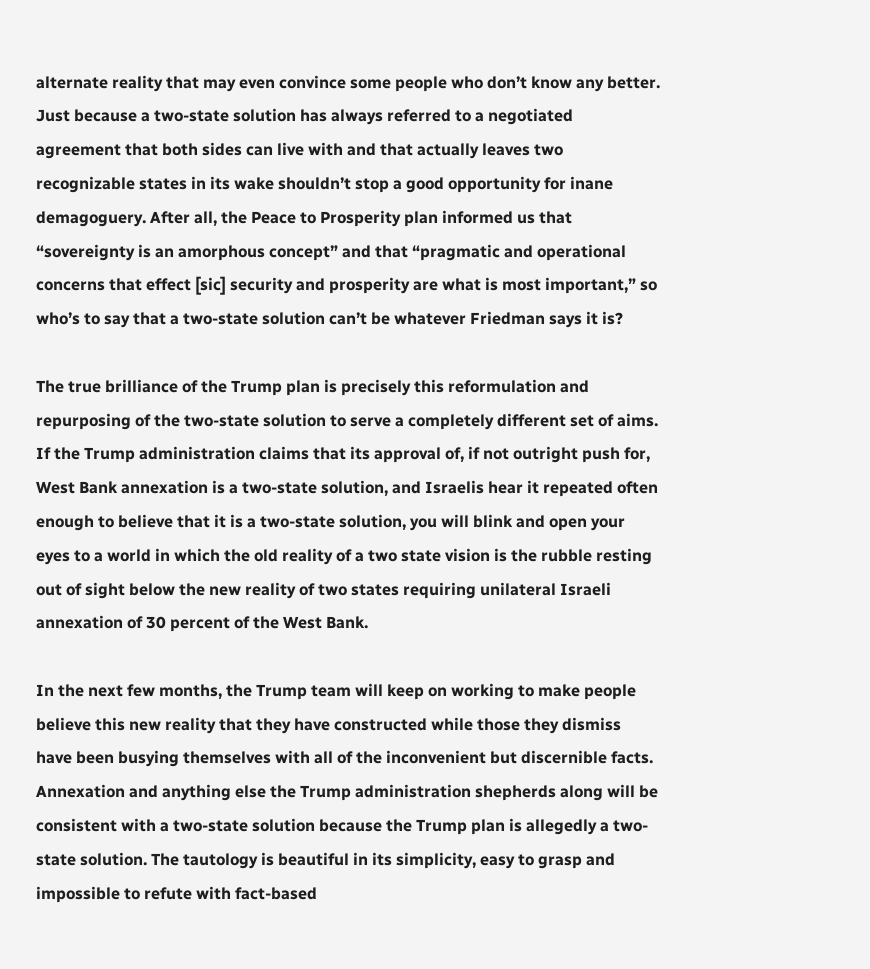alternate reality that may even convince some people who don’t know any better. Just because a two-state solution has always referred to a negotiated agreement that both sides can live with and that actually leaves two recognizable states in its wake shouldn’t stop a good opportunity for inane demagoguery. After all, the Peace to Prosperity plan informed us that “sovereignty is an amorphous concept” and that “pragmatic and operational concerns that effect [sic] security and prosperity are what is most important,” so who’s to say that a two-state solution can’t be whatever Friedman says it is?

The true brilliance of the Trump plan is precisely this reformulation and repurposing of the two-state solution to serve a completely different set of aims. If the Trump administration claims that its approval of, if not outright push for, West Bank annexation is a two-state solution, and Israelis hear it repeated often enough to believe that it is a two-state solution, you will blink and open your eyes to a world in which the old reality of a two state vision is the rubble resting out of sight below the new reality of two states requiring unilateral Israeli annexation of 30 percent of the West Bank.

In the next few months, the Trump team will keep on working to make people believe this new reality that they have constructed while those they dismiss have been busying themselves with all of the inconvenient but discernible facts. Annexation and anything else the Trump administration shepherds along will be consistent with a two-state solution because the Trump plan is allegedly a two-state solution. The tautology is beautiful in its simplicity, easy to grasp and impossible to refute with fact-based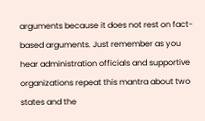arguments because it does not rest on fact-based arguments. Just remember as you hear administration officials and supportive organizations repeat this mantra about two states and the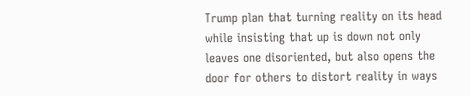Trump plan that turning reality on its head while insisting that up is down not only leaves one disoriented, but also opens the door for others to distort reality in ways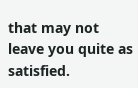that may not leave you quite as satisfied.